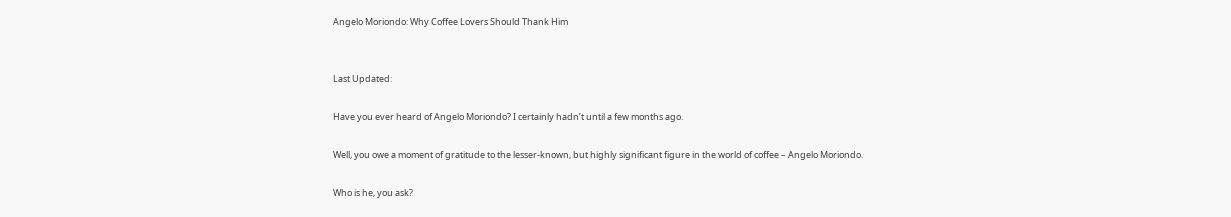Angelo Moriondo: Why Coffee Lovers Should Thank Him


Last Updated:

Have you ever heard of Angelo Moriondo? I certainly hadn’t until a few months ago.

Well, you owe a moment of gratitude to the lesser-known, but highly significant figure in the world of coffee – Angelo Moriondo.

Who is he, you ask?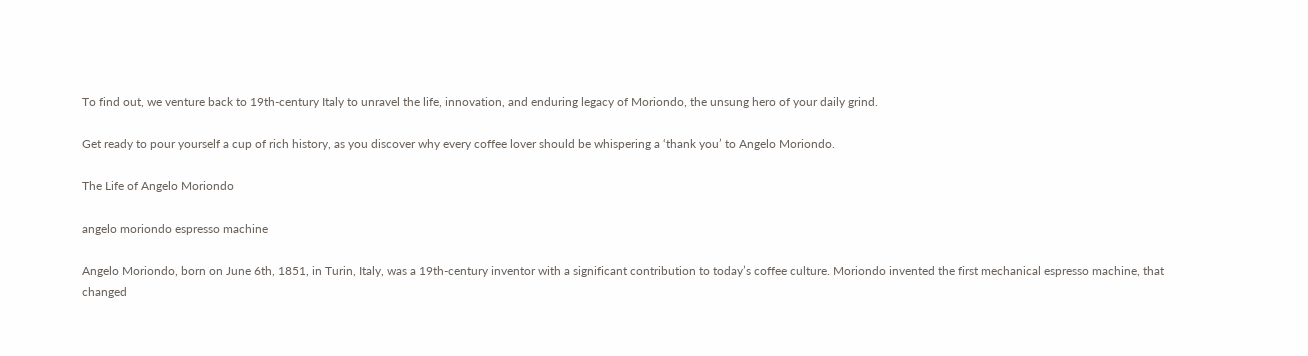To find out, we venture back to 19th-century Italy to unravel the life, innovation, and enduring legacy of Moriondo, the unsung hero of your daily grind.

Get ready to pour yourself a cup of rich history, as you discover why every coffee lover should be whispering a ‘thank you’ to Angelo Moriondo.

The Life of Angelo Moriondo

angelo moriondo espresso machine

Angelo Moriondo, born on June 6th, 1851, in Turin, Italy, was a 19th-century inventor with a significant contribution to today’s coffee culture. Moriondo invented the first mechanical espresso machine, that changed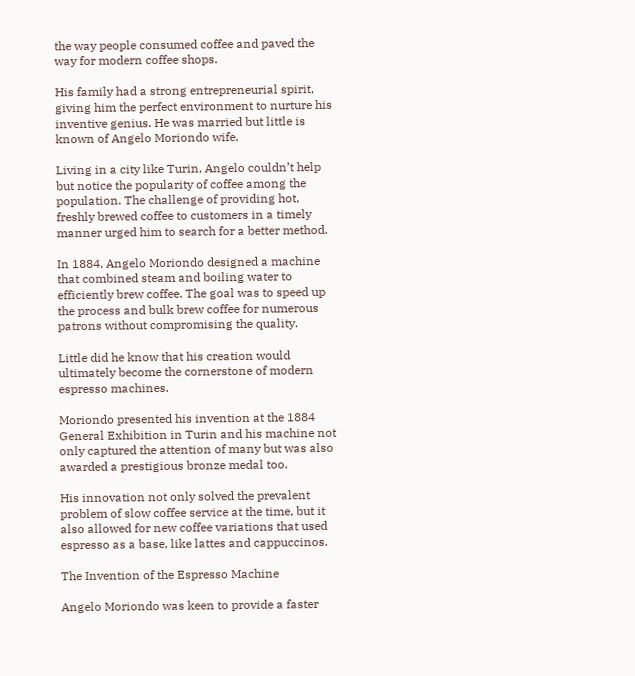the way people consumed coffee and paved the way for modern coffee shops.

His family had a strong entrepreneurial spirit, giving him the perfect environment to nurture his inventive genius. He was married but little is known of Angelo Moriondo wife.

Living in a city like Turin, Angelo couldn’t help but notice the popularity of coffee among the population. The challenge of providing hot, freshly brewed coffee to customers in a timely manner urged him to search for a better method.

In 1884, Angelo Moriondo designed a machine that combined steam and boiling water to efficiently brew coffee. The goal was to speed up the process and bulk brew coffee for numerous patrons without compromising the quality.

Little did he know that his creation would ultimately become the cornerstone of modern espresso machines.

Moriondo presented his invention at the 1884 General Exhibition in Turin and his machine not only captured the attention of many but was also awarded a prestigious bronze medal too.

His innovation not only solved the prevalent problem of slow coffee service at the time, but it also allowed for new coffee variations that used espresso as a base, like lattes and cappuccinos.

The Invention of the Espresso Machine

Angelo Moriondo was keen to provide a faster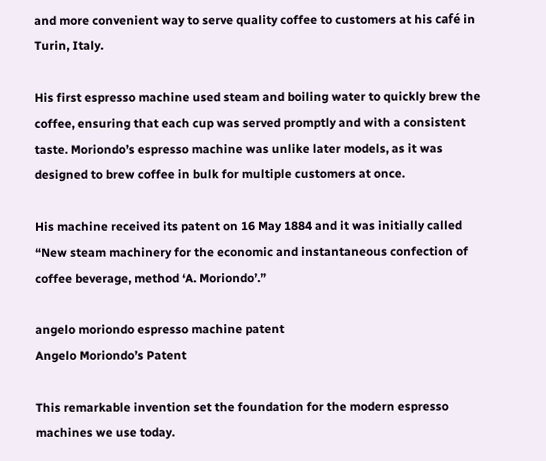and more convenient way to serve quality coffee to customers at his café in Turin, Italy.

His first espresso machine used steam and boiling water to quickly brew the coffee, ensuring that each cup was served promptly and with a consistent taste. Moriondo’s espresso machine was unlike later models, as it was designed to brew coffee in bulk for multiple customers at once.

His machine received its patent on 16 May 1884 and it was initially called “New steam machinery for the economic and instantaneous confection of coffee beverage, method ‘A. Moriondo’.”

angelo moriondo espresso machine patent
Angelo Moriondo’s Patent

This remarkable invention set the foundation for the modern espresso machines we use today.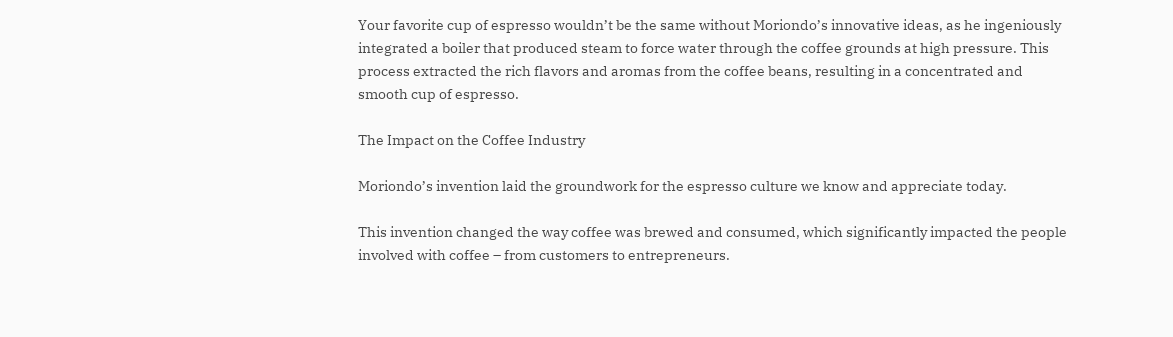Your favorite cup of espresso wouldn’t be the same without Moriondo’s innovative ideas, as he ingeniously integrated a boiler that produced steam to force water through the coffee grounds at high pressure. This process extracted the rich flavors and aromas from the coffee beans, resulting in a concentrated and smooth cup of espresso.

The Impact on the Coffee Industry

Moriondo’s invention laid the groundwork for the espresso culture we know and appreciate today.

This invention changed the way coffee was brewed and consumed, which significantly impacted the people involved with coffee – from customers to entrepreneurs.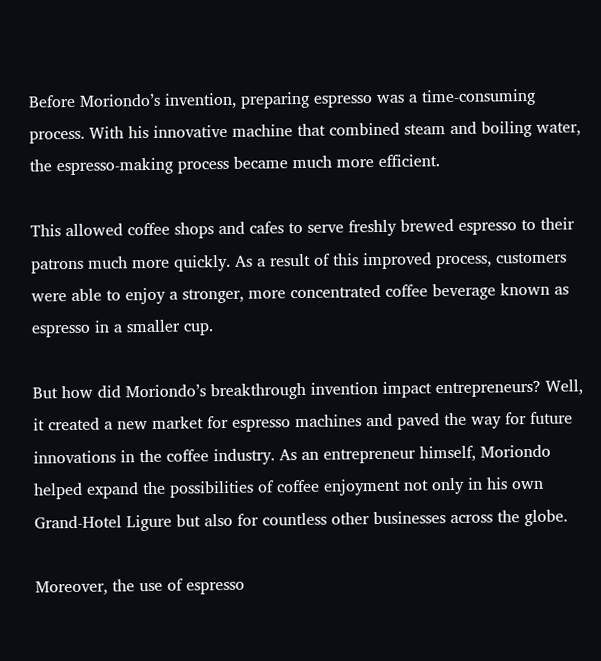Before Moriondo’s invention, preparing espresso was a time-consuming process. With his innovative machine that combined steam and boiling water, the espresso-making process became much more efficient.

This allowed coffee shops and cafes to serve freshly brewed espresso to their patrons much more quickly. As a result of this improved process, customers were able to enjoy a stronger, more concentrated coffee beverage known as espresso in a smaller cup.

But how did Moriondo’s breakthrough invention impact entrepreneurs? Well, it created a new market for espresso machines and paved the way for future innovations in the coffee industry. As an entrepreneur himself, Moriondo helped expand the possibilities of coffee enjoyment not only in his own Grand-Hotel Ligure but also for countless other businesses across the globe.

Moreover, the use of espresso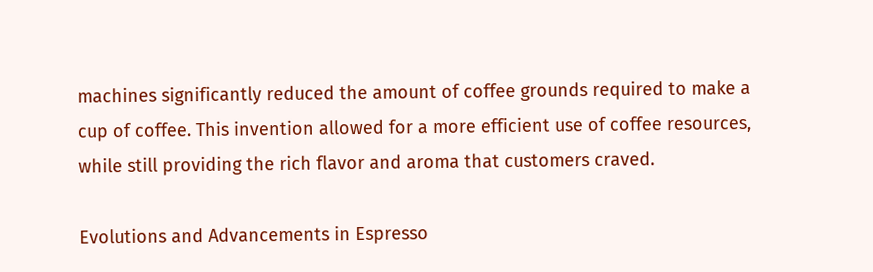machines significantly reduced the amount of coffee grounds required to make a cup of coffee. This invention allowed for a more efficient use of coffee resources, while still providing the rich flavor and aroma that customers craved.

Evolutions and Advancements in Espresso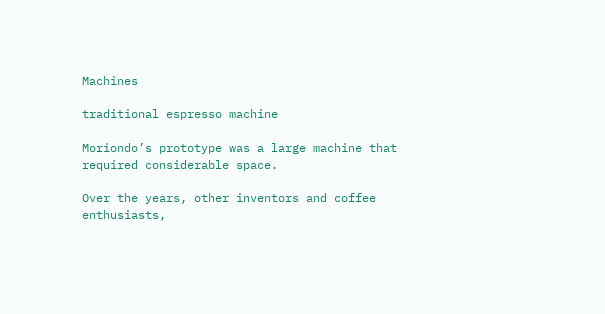Machines

traditional espresso machine

Moriondo’s prototype was a large machine that required considerable space.

Over the years, other inventors and coffee enthusiasts,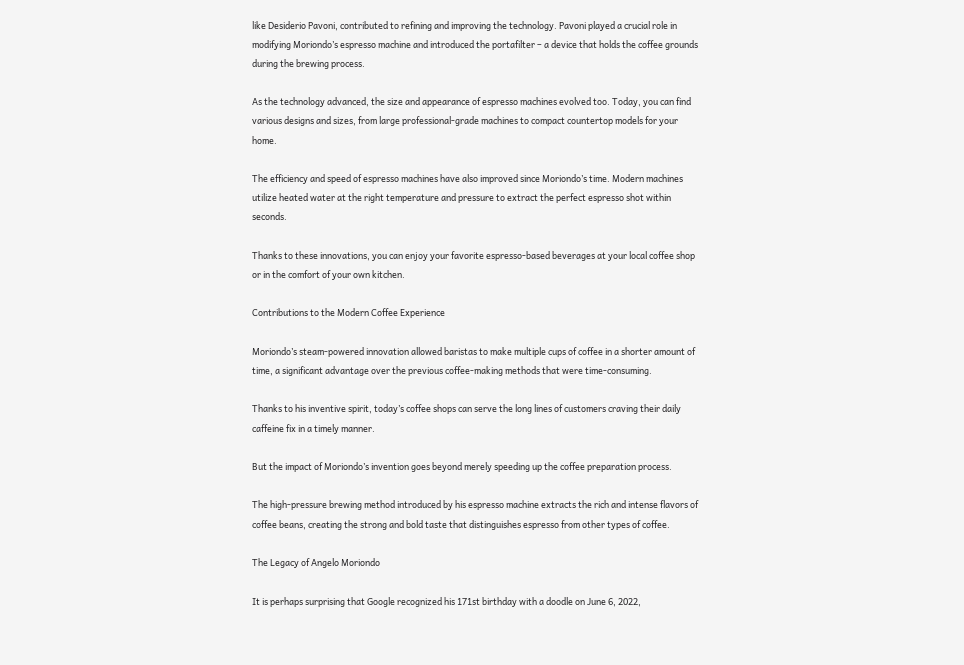like Desiderio Pavoni, contributed to refining and improving the technology. Pavoni played a crucial role in modifying Moriondo’s espresso machine and introduced the portafilter – a device that holds the coffee grounds during the brewing process.

As the technology advanced, the size and appearance of espresso machines evolved too. Today, you can find various designs and sizes, from large professional-grade machines to compact countertop models for your home.

The efficiency and speed of espresso machines have also improved since Moriondo’s time. Modern machines utilize heated water at the right temperature and pressure to extract the perfect espresso shot within seconds.

Thanks to these innovations, you can enjoy your favorite espresso-based beverages at your local coffee shop or in the comfort of your own kitchen.

Contributions to the Modern Coffee Experience

Moriondo’s steam-powered innovation allowed baristas to make multiple cups of coffee in a shorter amount of time, a significant advantage over the previous coffee-making methods that were time-consuming.

Thanks to his inventive spirit, today’s coffee shops can serve the long lines of customers craving their daily caffeine fix in a timely manner.

But the impact of Moriondo’s invention goes beyond merely speeding up the coffee preparation process.

The high-pressure brewing method introduced by his espresso machine extracts the rich and intense flavors of coffee beans, creating the strong and bold taste that distinguishes espresso from other types of coffee.

The Legacy of Angelo Moriondo

It is perhaps surprising that Google recognized his 171st birthday with a doodle on June 6, 2022,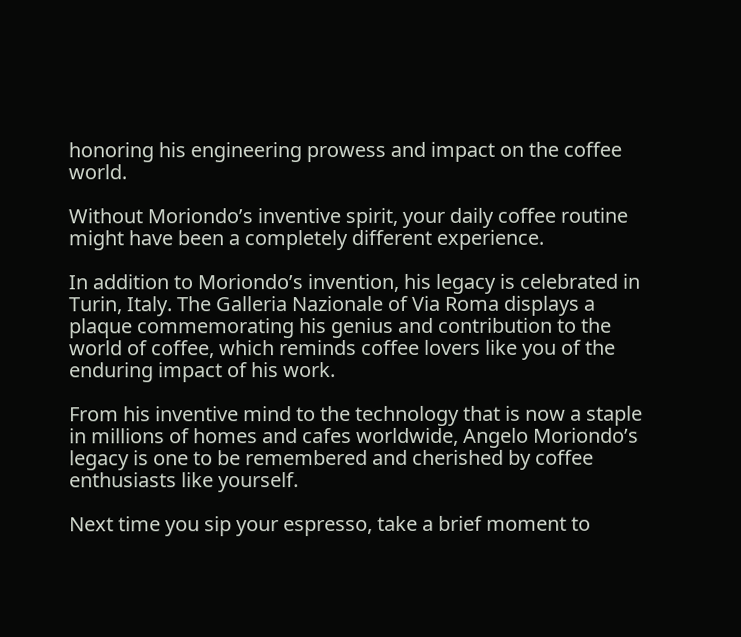honoring his engineering prowess and impact on the coffee world.

Without Moriondo’s inventive spirit, your daily coffee routine might have been a completely different experience.

In addition to Moriondo’s invention, his legacy is celebrated in Turin, Italy. The Galleria Nazionale of Via Roma displays a plaque commemorating his genius and contribution to the world of coffee, which reminds coffee lovers like you of the enduring impact of his work.

From his inventive mind to the technology that is now a staple in millions of homes and cafes worldwide, Angelo Moriondo’s legacy is one to be remembered and cherished by coffee enthusiasts like yourself.

Next time you sip your espresso, take a brief moment to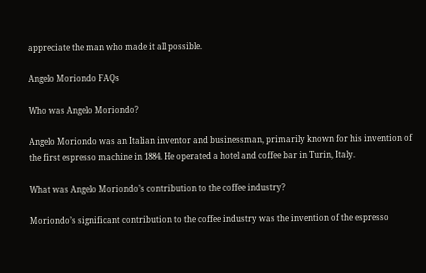appreciate the man who made it all possible.

Angelo Moriondo FAQs

Who was Angelo Moriondo?

Angelo Moriondo was an Italian inventor and businessman, primarily known for his invention of the first espresso machine in 1884. He operated a hotel and coffee bar in Turin, Italy.

What was Angelo Moriondo’s contribution to the coffee industry?

Moriondo’s significant contribution to the coffee industry was the invention of the espresso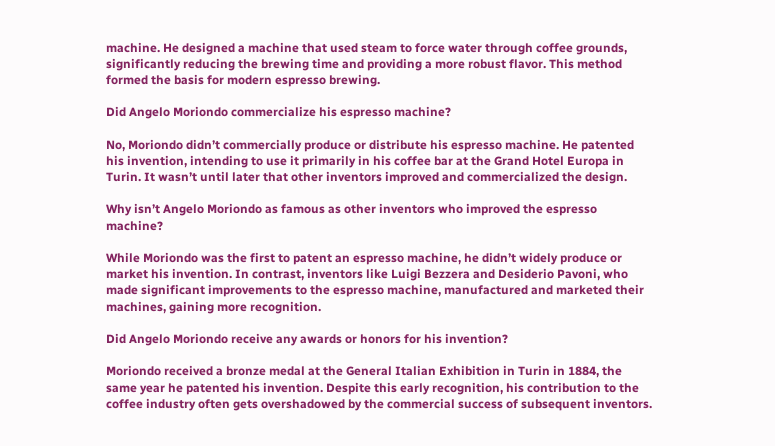machine. He designed a machine that used steam to force water through coffee grounds, significantly reducing the brewing time and providing a more robust flavor. This method formed the basis for modern espresso brewing.

Did Angelo Moriondo commercialize his espresso machine?

No, Moriondo didn’t commercially produce or distribute his espresso machine. He patented his invention, intending to use it primarily in his coffee bar at the Grand Hotel Europa in Turin. It wasn’t until later that other inventors improved and commercialized the design.

Why isn’t Angelo Moriondo as famous as other inventors who improved the espresso machine?

While Moriondo was the first to patent an espresso machine, he didn’t widely produce or market his invention. In contrast, inventors like Luigi Bezzera and Desiderio Pavoni, who made significant improvements to the espresso machine, manufactured and marketed their machines, gaining more recognition.

Did Angelo Moriondo receive any awards or honors for his invention?

Moriondo received a bronze medal at the General Italian Exhibition in Turin in 1884, the same year he patented his invention. Despite this early recognition, his contribution to the coffee industry often gets overshadowed by the commercial success of subsequent inventors.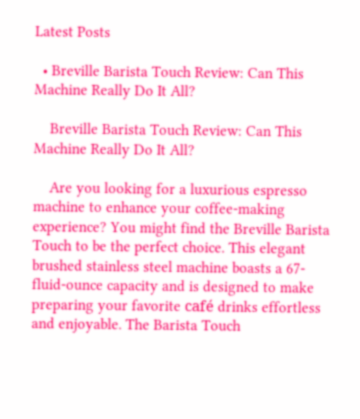Latest Posts

  • Breville Barista Touch Review: Can This Machine Really Do It All?

    Breville Barista Touch Review: Can This Machine Really Do It All?

    Are you looking for a luxurious espresso machine to enhance your coffee-making experience? You might find the Breville Barista Touch to be the perfect choice. This elegant brushed stainless steel machine boasts a 67-fluid-ounce capacity and is designed to make preparing your favorite café drinks effortless and enjoyable. The Barista Touch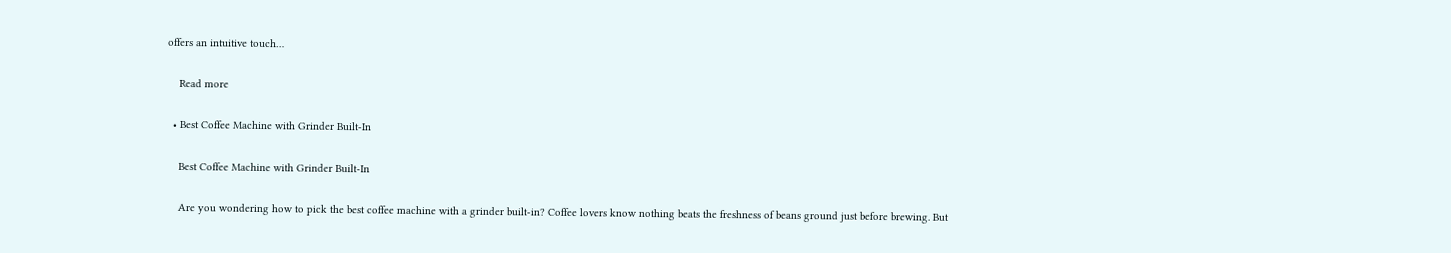offers an intuitive touch…

    Read more

  • Best Coffee Machine with Grinder Built-In

    Best Coffee Machine with Grinder Built-In

    Are you wondering how to pick the best coffee machine with a grinder built-in? Coffee lovers know nothing beats the freshness of beans ground just before brewing. But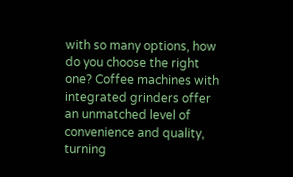with so many options, how do you choose the right one? Coffee machines with integrated grinders offer an unmatched level of convenience and quality, turning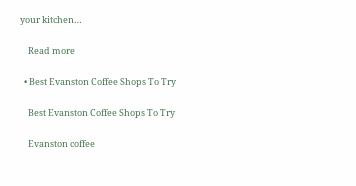your kitchen…

    Read more

  • Best Evanston Coffee Shops To Try

    Best Evanston Coffee Shops To Try

    Evanston coffee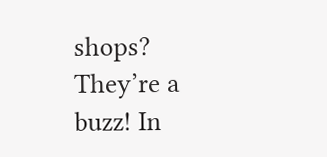shops? They’re a buzz! In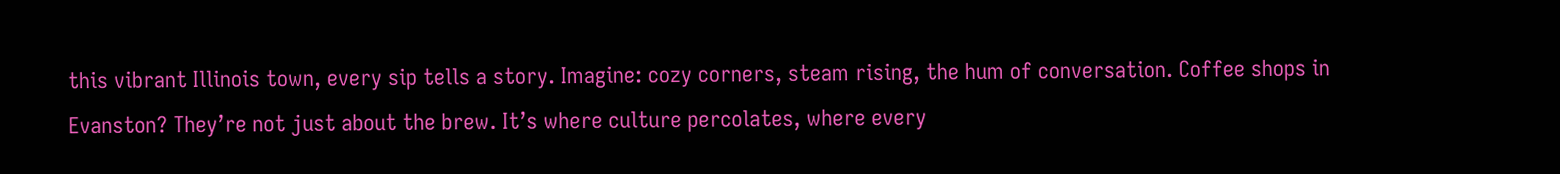this vibrant Illinois town, every sip tells a story. Imagine: cozy corners, steam rising, the hum of conversation. Coffee shops in Evanston? They’re not just about the brew. It’s where culture percolates, where every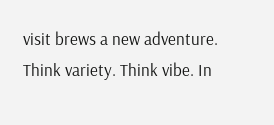visit brews a new adventure. Think variety. Think vibe. In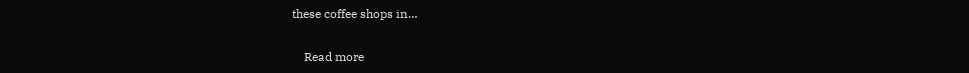these coffee shops in…

    Read more